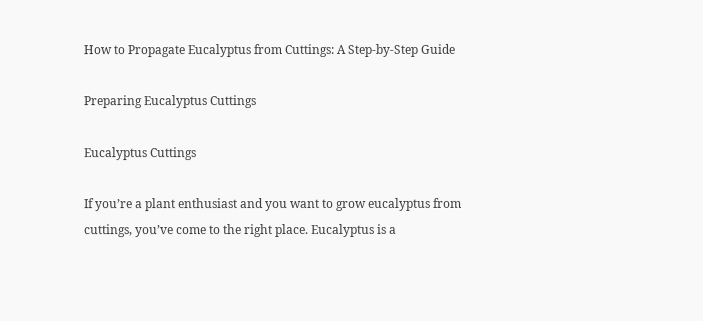How to Propagate Eucalyptus from Cuttings: A Step-by-Step Guide

Preparing Eucalyptus Cuttings

Eucalyptus Cuttings

If you’re a plant enthusiast and you want to grow eucalyptus from cuttings, you’ve come to the right place. Eucalyptus is a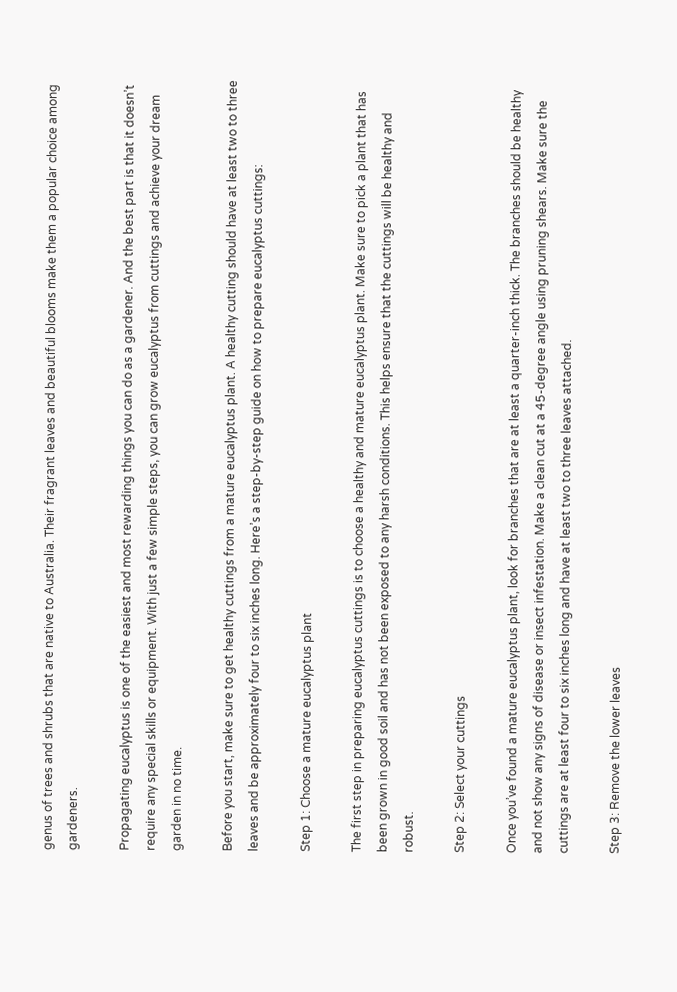genus of trees and shrubs that are native to Australia. Their fragrant leaves and beautiful blooms make them a popular choice among gardeners.

Propagating eucalyptus is one of the easiest and most rewarding things you can do as a gardener. And the best part is that it doesn’t require any special skills or equipment. With just a few simple steps, you can grow eucalyptus from cuttings and achieve your dream garden in no time.

Before you start, make sure to get healthy cuttings from a mature eucalyptus plant. A healthy cutting should have at least two to three leaves and be approximately four to six inches long. Here’s a step-by-step guide on how to prepare eucalyptus cuttings:

Step 1: Choose a mature eucalyptus plant

The first step in preparing eucalyptus cuttings is to choose a healthy and mature eucalyptus plant. Make sure to pick a plant that has been grown in good soil and has not been exposed to any harsh conditions. This helps ensure that the cuttings will be healthy and robust.

Step 2: Select your cuttings

Once you’ve found a mature eucalyptus plant, look for branches that are at least a quarter-inch thick. The branches should be healthy and not show any signs of disease or insect infestation. Make a clean cut at a 45-degree angle using pruning shears. Make sure the cuttings are at least four to six inches long and have at least two to three leaves attached.

Step 3: Remove the lower leaves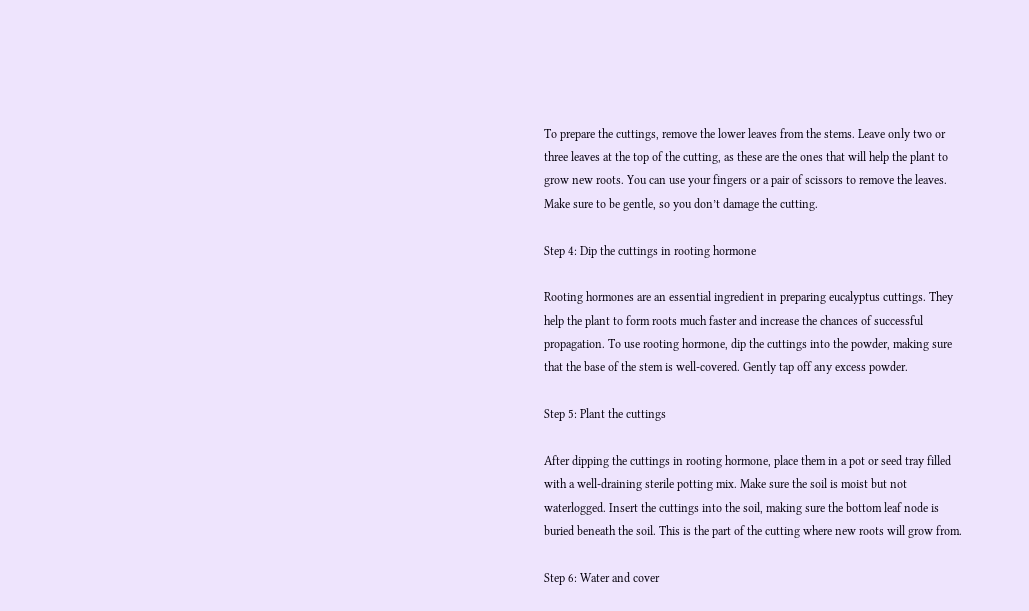To prepare the cuttings, remove the lower leaves from the stems. Leave only two or three leaves at the top of the cutting, as these are the ones that will help the plant to grow new roots. You can use your fingers or a pair of scissors to remove the leaves. Make sure to be gentle, so you don’t damage the cutting.

Step 4: Dip the cuttings in rooting hormone

Rooting hormones are an essential ingredient in preparing eucalyptus cuttings. They help the plant to form roots much faster and increase the chances of successful propagation. To use rooting hormone, dip the cuttings into the powder, making sure that the base of the stem is well-covered. Gently tap off any excess powder.

Step 5: Plant the cuttings

After dipping the cuttings in rooting hormone, place them in a pot or seed tray filled with a well-draining sterile potting mix. Make sure the soil is moist but not waterlogged. Insert the cuttings into the soil, making sure the bottom leaf node is buried beneath the soil. This is the part of the cutting where new roots will grow from.

Step 6: Water and cover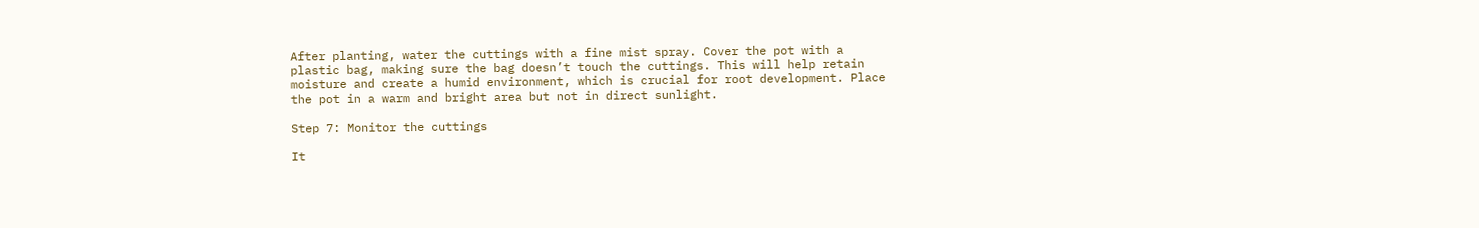After planting, water the cuttings with a fine mist spray. Cover the pot with a plastic bag, making sure the bag doesn’t touch the cuttings. This will help retain moisture and create a humid environment, which is crucial for root development. Place the pot in a warm and bright area but not in direct sunlight.

Step 7: Monitor the cuttings

It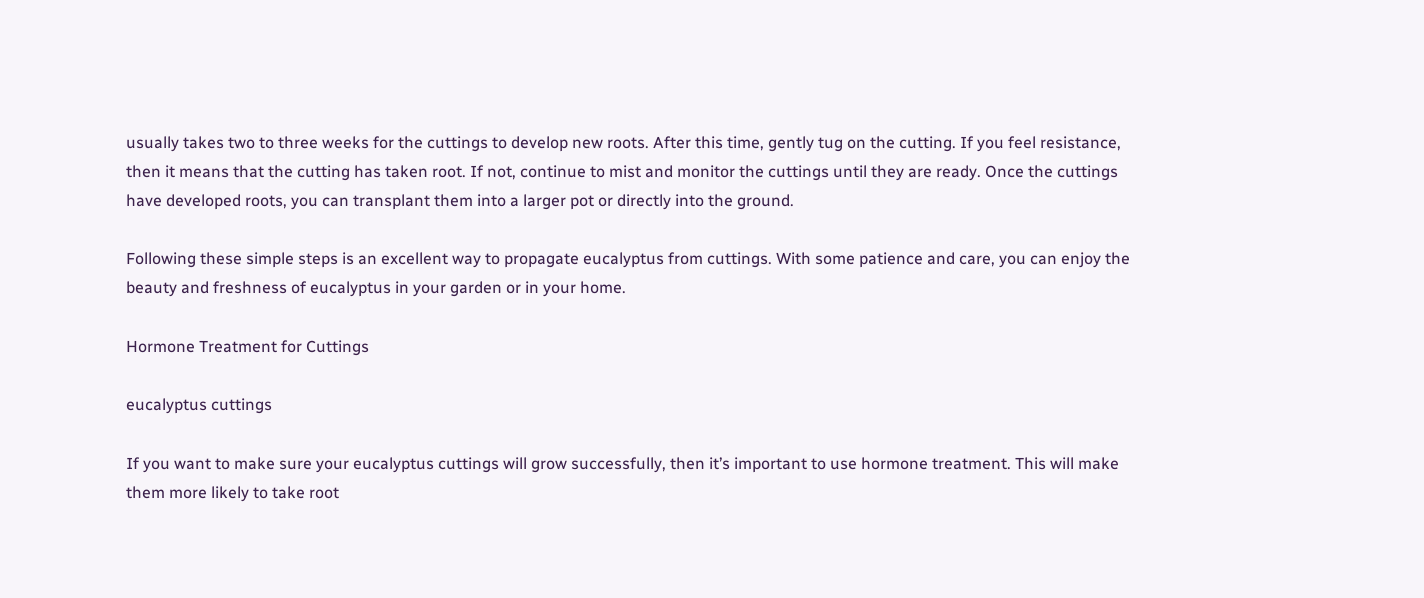usually takes two to three weeks for the cuttings to develop new roots. After this time, gently tug on the cutting. If you feel resistance, then it means that the cutting has taken root. If not, continue to mist and monitor the cuttings until they are ready. Once the cuttings have developed roots, you can transplant them into a larger pot or directly into the ground.

Following these simple steps is an excellent way to propagate eucalyptus from cuttings. With some patience and care, you can enjoy the beauty and freshness of eucalyptus in your garden or in your home.

Hormone Treatment for Cuttings

eucalyptus cuttings

If you want to make sure your eucalyptus cuttings will grow successfully, then it’s important to use hormone treatment. This will make them more likely to take root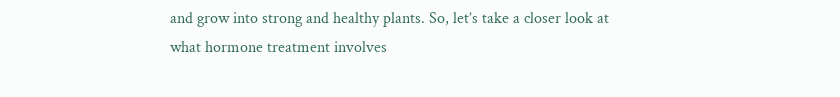and grow into strong and healthy plants. So, let’s take a closer look at what hormone treatment involves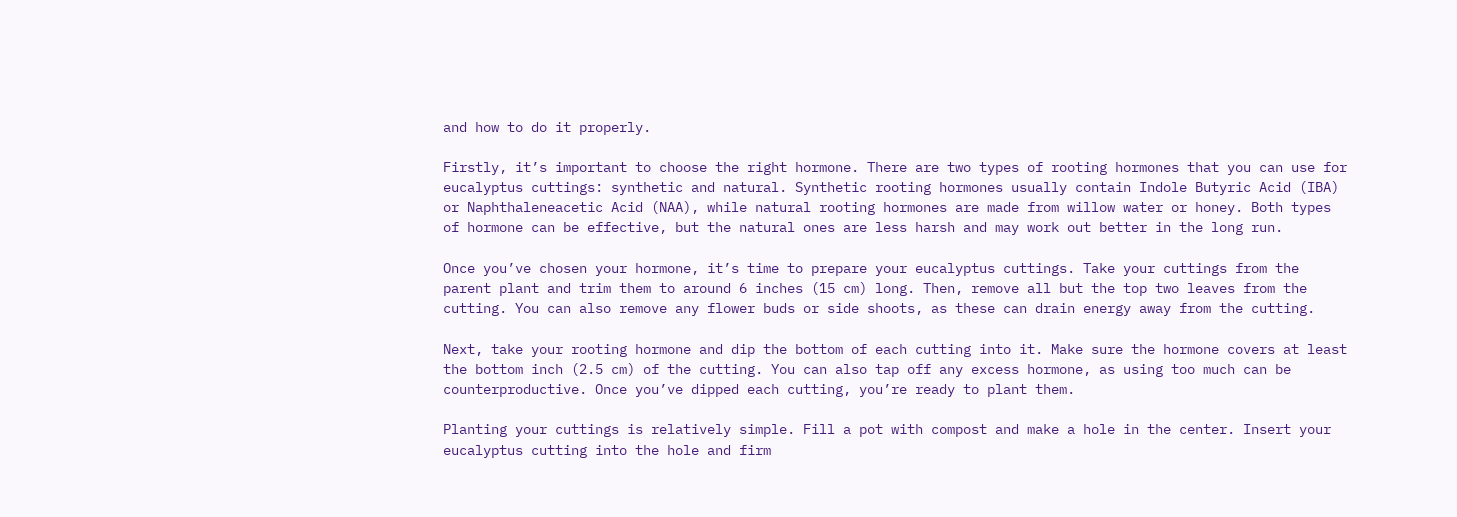and how to do it properly.

Firstly, it’s important to choose the right hormone. There are two types of rooting hormones that you can use for eucalyptus cuttings: synthetic and natural. Synthetic rooting hormones usually contain Indole Butyric Acid (IBA) or Naphthaleneacetic Acid (NAA), while natural rooting hormones are made from willow water or honey. Both types of hormone can be effective, but the natural ones are less harsh and may work out better in the long run.

Once you’ve chosen your hormone, it’s time to prepare your eucalyptus cuttings. Take your cuttings from the parent plant and trim them to around 6 inches (15 cm) long. Then, remove all but the top two leaves from the cutting. You can also remove any flower buds or side shoots, as these can drain energy away from the cutting.

Next, take your rooting hormone and dip the bottom of each cutting into it. Make sure the hormone covers at least the bottom inch (2.5 cm) of the cutting. You can also tap off any excess hormone, as using too much can be counterproductive. Once you’ve dipped each cutting, you’re ready to plant them.

Planting your cuttings is relatively simple. Fill a pot with compost and make a hole in the center. Insert your eucalyptus cutting into the hole and firm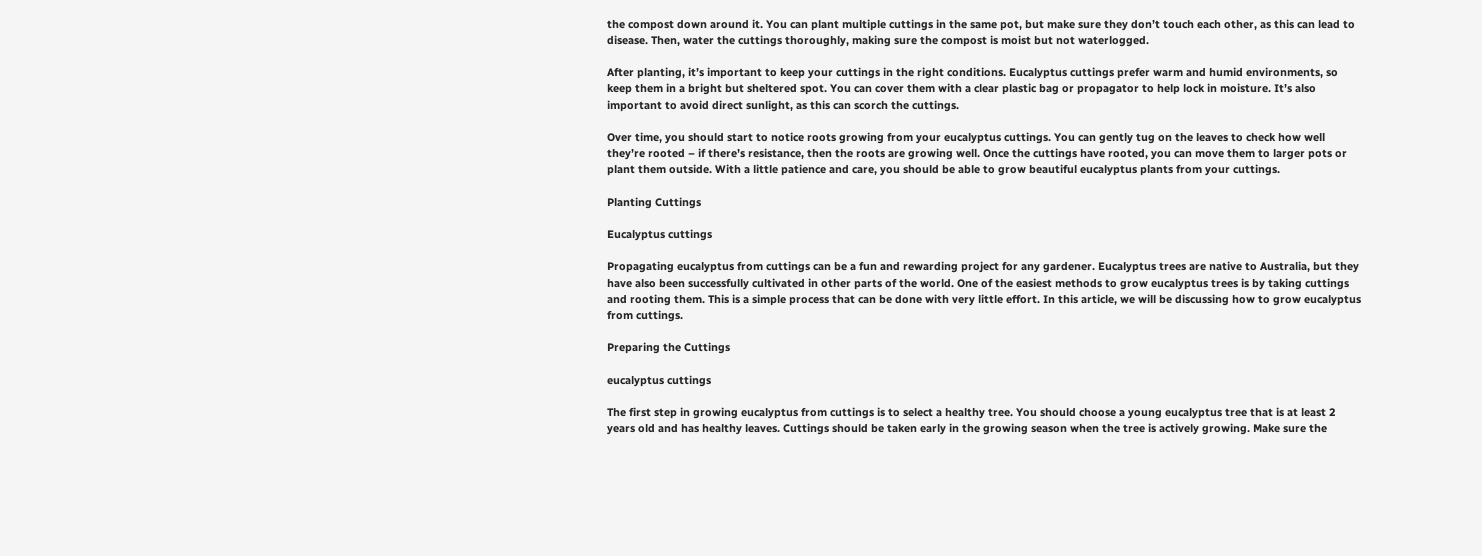the compost down around it. You can plant multiple cuttings in the same pot, but make sure they don’t touch each other, as this can lead to disease. Then, water the cuttings thoroughly, making sure the compost is moist but not waterlogged.

After planting, it’s important to keep your cuttings in the right conditions. Eucalyptus cuttings prefer warm and humid environments, so keep them in a bright but sheltered spot. You can cover them with a clear plastic bag or propagator to help lock in moisture. It’s also important to avoid direct sunlight, as this can scorch the cuttings.

Over time, you should start to notice roots growing from your eucalyptus cuttings. You can gently tug on the leaves to check how well they’re rooted – if there’s resistance, then the roots are growing well. Once the cuttings have rooted, you can move them to larger pots or plant them outside. With a little patience and care, you should be able to grow beautiful eucalyptus plants from your cuttings.

Planting Cuttings

Eucalyptus cuttings

Propagating eucalyptus from cuttings can be a fun and rewarding project for any gardener. Eucalyptus trees are native to Australia, but they have also been successfully cultivated in other parts of the world. One of the easiest methods to grow eucalyptus trees is by taking cuttings and rooting them. This is a simple process that can be done with very little effort. In this article, we will be discussing how to grow eucalyptus from cuttings.

Preparing the Cuttings

eucalyptus cuttings

The first step in growing eucalyptus from cuttings is to select a healthy tree. You should choose a young eucalyptus tree that is at least 2 years old and has healthy leaves. Cuttings should be taken early in the growing season when the tree is actively growing. Make sure the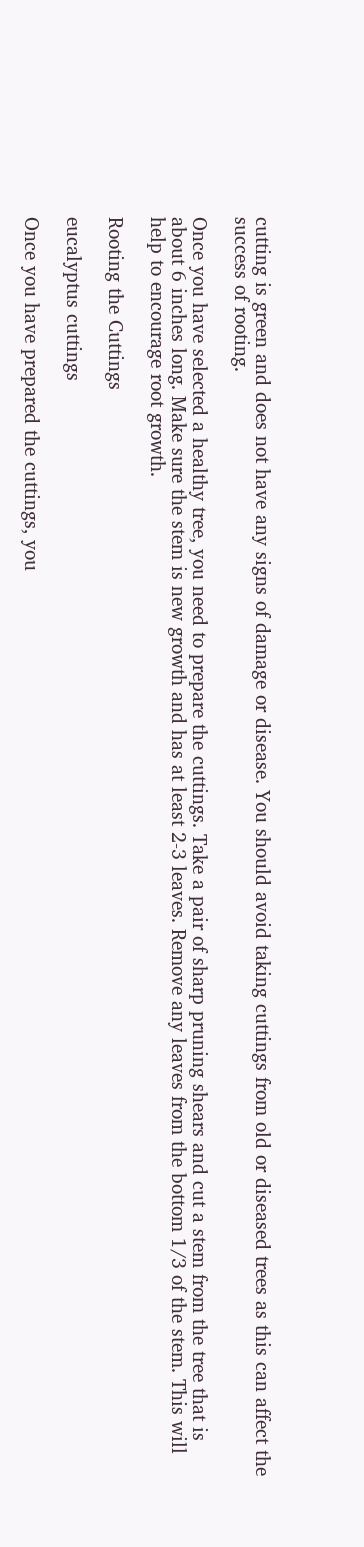cutting is green and does not have any signs of damage or disease. You should avoid taking cuttings from old or diseased trees as this can affect the success of rooting.

Once you have selected a healthy tree, you need to prepare the cuttings. Take a pair of sharp pruning shears and cut a stem from the tree that is about 6 inches long. Make sure the stem is new growth and has at least 2-3 leaves. Remove any leaves from the bottom 1/3 of the stem. This will help to encourage root growth.

Rooting the Cuttings

eucalyptus cuttings

Once you have prepared the cuttings, you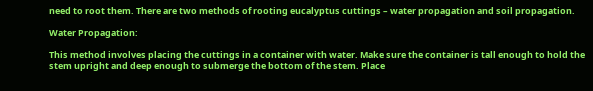need to root them. There are two methods of rooting eucalyptus cuttings – water propagation and soil propagation.

Water Propagation:

This method involves placing the cuttings in a container with water. Make sure the container is tall enough to hold the stem upright and deep enough to submerge the bottom of the stem. Place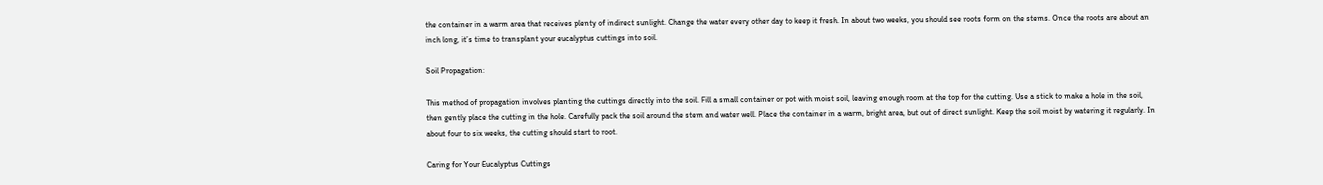the container in a warm area that receives plenty of indirect sunlight. Change the water every other day to keep it fresh. In about two weeks, you should see roots form on the stems. Once the roots are about an inch long, it’s time to transplant your eucalyptus cuttings into soil.

Soil Propagation:

This method of propagation involves planting the cuttings directly into the soil. Fill a small container or pot with moist soil, leaving enough room at the top for the cutting. Use a stick to make a hole in the soil, then gently place the cutting in the hole. Carefully pack the soil around the stem and water well. Place the container in a warm, bright area, but out of direct sunlight. Keep the soil moist by watering it regularly. In about four to six weeks, the cutting should start to root.

Caring for Your Eucalyptus Cuttings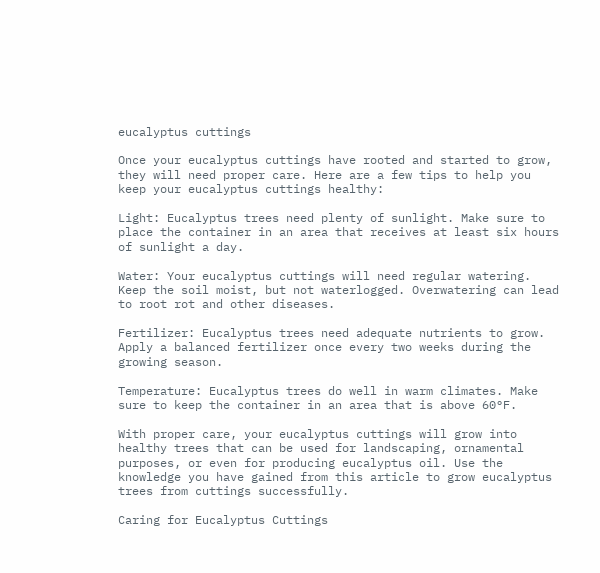eucalyptus cuttings

Once your eucalyptus cuttings have rooted and started to grow, they will need proper care. Here are a few tips to help you keep your eucalyptus cuttings healthy:

Light: Eucalyptus trees need plenty of sunlight. Make sure to place the container in an area that receives at least six hours of sunlight a day.

Water: Your eucalyptus cuttings will need regular watering. Keep the soil moist, but not waterlogged. Overwatering can lead to root rot and other diseases.

Fertilizer: Eucalyptus trees need adequate nutrients to grow. Apply a balanced fertilizer once every two weeks during the growing season.

Temperature: Eucalyptus trees do well in warm climates. Make sure to keep the container in an area that is above 60°F.

With proper care, your eucalyptus cuttings will grow into healthy trees that can be used for landscaping, ornamental purposes, or even for producing eucalyptus oil. Use the knowledge you have gained from this article to grow eucalyptus trees from cuttings successfully.

Caring for Eucalyptus Cuttings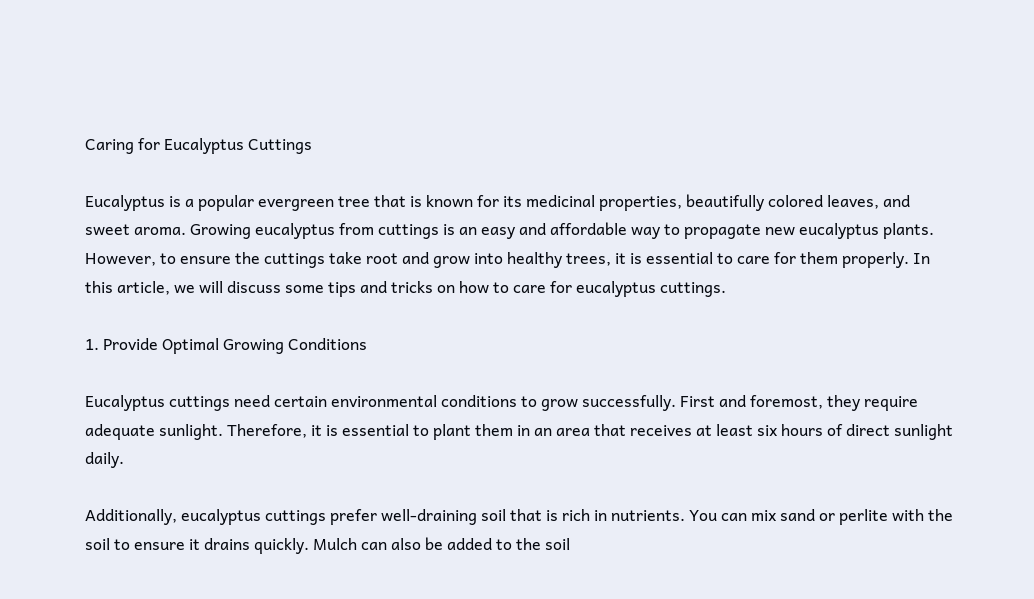Caring for Eucalyptus Cuttings

Eucalyptus is a popular evergreen tree that is known for its medicinal properties, beautifully colored leaves, and sweet aroma. Growing eucalyptus from cuttings is an easy and affordable way to propagate new eucalyptus plants. However, to ensure the cuttings take root and grow into healthy trees, it is essential to care for them properly. In this article, we will discuss some tips and tricks on how to care for eucalyptus cuttings.

1. Provide Optimal Growing Conditions

Eucalyptus cuttings need certain environmental conditions to grow successfully. First and foremost, they require adequate sunlight. Therefore, it is essential to plant them in an area that receives at least six hours of direct sunlight daily.

Additionally, eucalyptus cuttings prefer well-draining soil that is rich in nutrients. You can mix sand or perlite with the soil to ensure it drains quickly. Mulch can also be added to the soil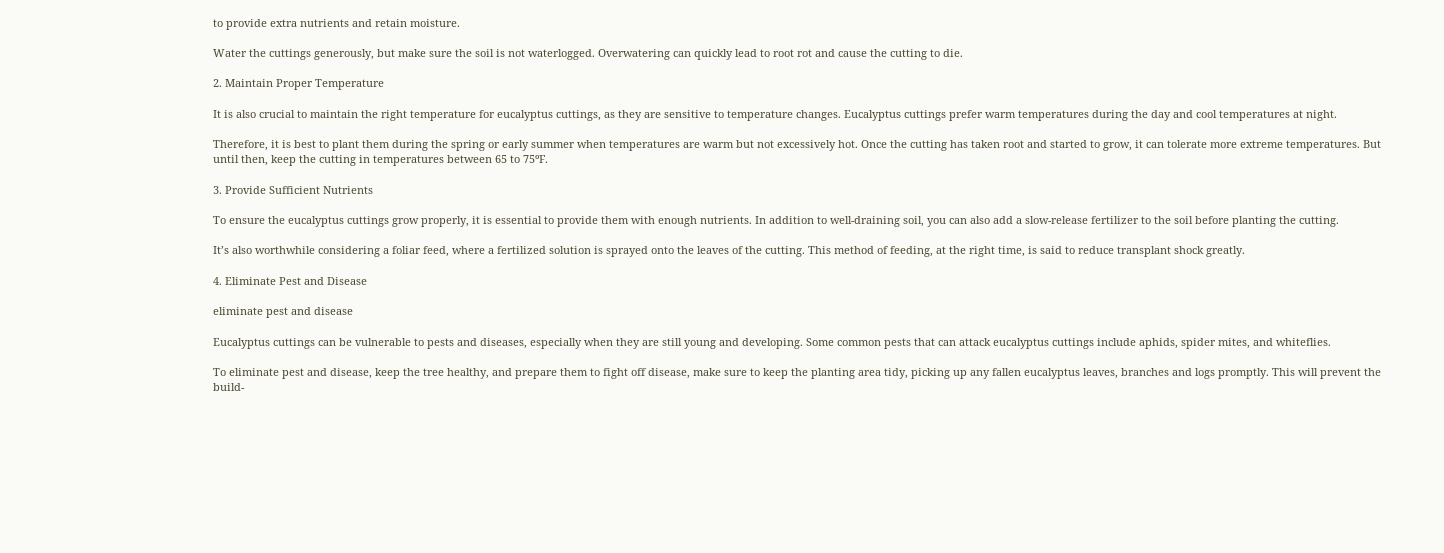to provide extra nutrients and retain moisture.

Water the cuttings generously, but make sure the soil is not waterlogged. Overwatering can quickly lead to root rot and cause the cutting to die.

2. Maintain Proper Temperature

It is also crucial to maintain the right temperature for eucalyptus cuttings, as they are sensitive to temperature changes. Eucalyptus cuttings prefer warm temperatures during the day and cool temperatures at night.

Therefore, it is best to plant them during the spring or early summer when temperatures are warm but not excessively hot. Once the cutting has taken root and started to grow, it can tolerate more extreme temperatures. But until then, keep the cutting in temperatures between 65 to 75ºF.

3. Provide Sufficient Nutrients

To ensure the eucalyptus cuttings grow properly, it is essential to provide them with enough nutrients. In addition to well-draining soil, you can also add a slow-release fertilizer to the soil before planting the cutting.

It’s also worthwhile considering a foliar feed, where a fertilized solution is sprayed onto the leaves of the cutting. This method of feeding, at the right time, is said to reduce transplant shock greatly.

4. Eliminate Pest and Disease

eliminate pest and disease

Eucalyptus cuttings can be vulnerable to pests and diseases, especially when they are still young and developing. Some common pests that can attack eucalyptus cuttings include aphids, spider mites, and whiteflies.

To eliminate pest and disease, keep the tree healthy, and prepare them to fight off disease, make sure to keep the planting area tidy, picking up any fallen eucalyptus leaves, branches and logs promptly. This will prevent the build-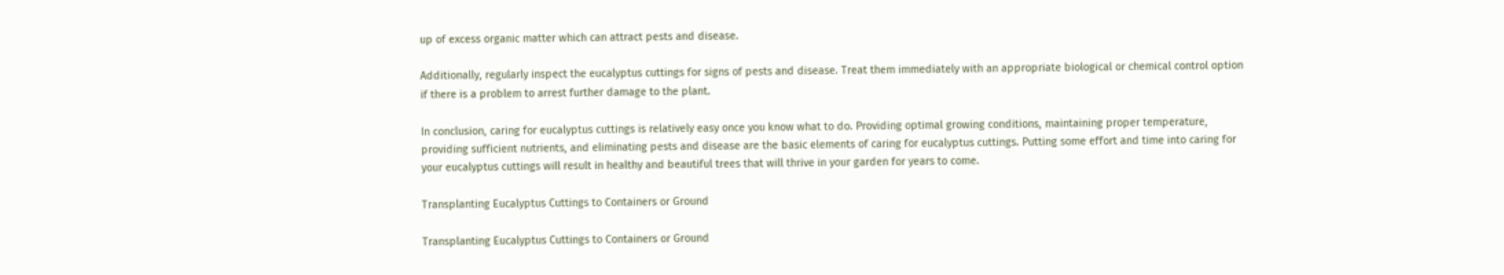up of excess organic matter which can attract pests and disease.

Additionally, regularly inspect the eucalyptus cuttings for signs of pests and disease. Treat them immediately with an appropriate biological or chemical control option if there is a problem to arrest further damage to the plant.

In conclusion, caring for eucalyptus cuttings is relatively easy once you know what to do. Providing optimal growing conditions, maintaining proper temperature, providing sufficient nutrients, and eliminating pests and disease are the basic elements of caring for eucalyptus cuttings. Putting some effort and time into caring for your eucalyptus cuttings will result in healthy and beautiful trees that will thrive in your garden for years to come.

Transplanting Eucalyptus Cuttings to Containers or Ground

Transplanting Eucalyptus Cuttings to Containers or Ground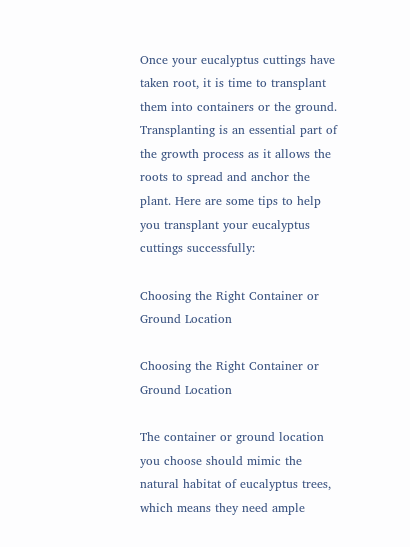Once your eucalyptus cuttings have taken root, it is time to transplant them into containers or the ground. Transplanting is an essential part of the growth process as it allows the roots to spread and anchor the plant. Here are some tips to help you transplant your eucalyptus cuttings successfully:

Choosing the Right Container or Ground Location

Choosing the Right Container or Ground Location

The container or ground location you choose should mimic the natural habitat of eucalyptus trees, which means they need ample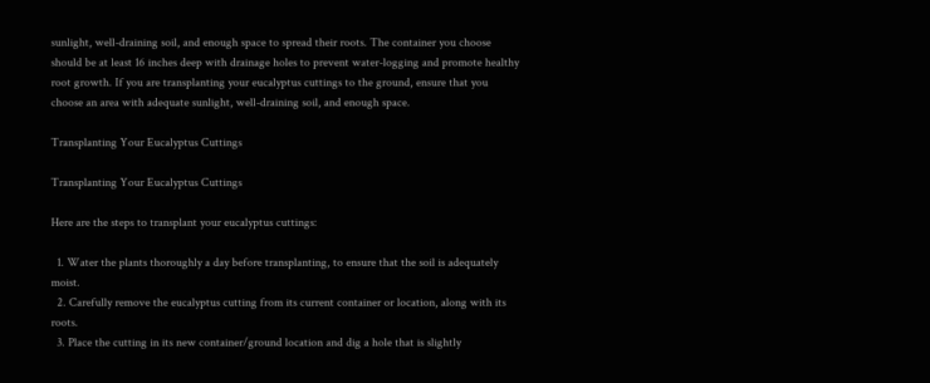sunlight, well-draining soil, and enough space to spread their roots. The container you choose should be at least 16 inches deep with drainage holes to prevent water-logging and promote healthy root growth. If you are transplanting your eucalyptus cuttings to the ground, ensure that you choose an area with adequate sunlight, well-draining soil, and enough space.

Transplanting Your Eucalyptus Cuttings

Transplanting Your Eucalyptus Cuttings

Here are the steps to transplant your eucalyptus cuttings:

  1. Water the plants thoroughly a day before transplanting, to ensure that the soil is adequately moist.
  2. Carefully remove the eucalyptus cutting from its current container or location, along with its roots.
  3. Place the cutting in its new container/ground location and dig a hole that is slightly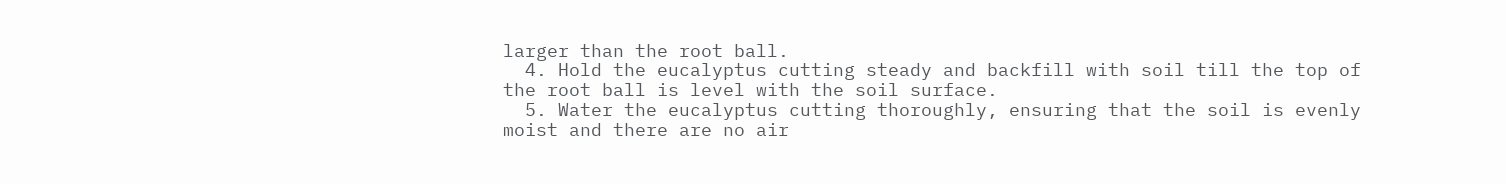larger than the root ball.
  4. Hold the eucalyptus cutting steady and backfill with soil till the top of the root ball is level with the soil surface.
  5. Water the eucalyptus cutting thoroughly, ensuring that the soil is evenly moist and there are no air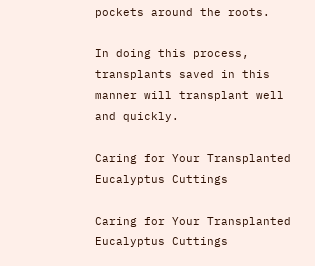pockets around the roots.

In doing this process, transplants saved in this manner will transplant well and quickly.

Caring for Your Transplanted Eucalyptus Cuttings

Caring for Your Transplanted Eucalyptus Cuttings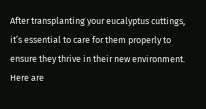After transplanting your eucalyptus cuttings, it’s essential to care for them properly to ensure they thrive in their new environment. Here are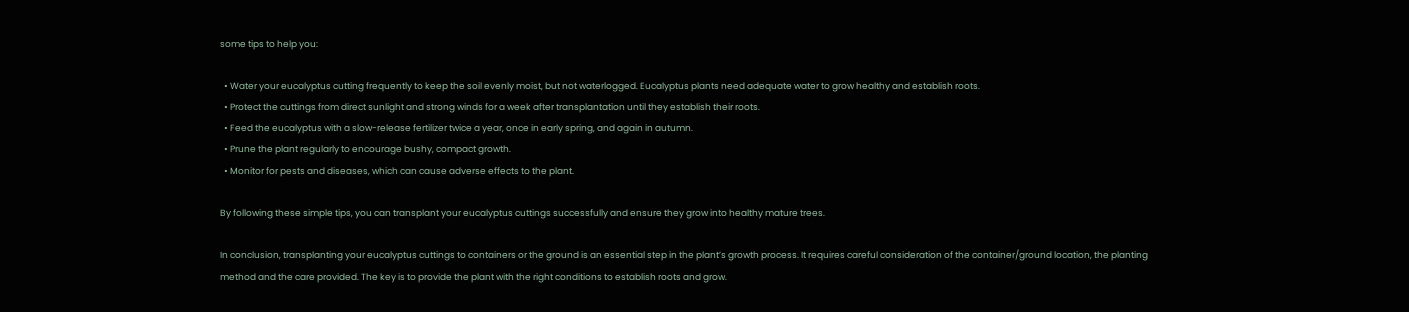some tips to help you:

  • Water your eucalyptus cutting frequently to keep the soil evenly moist, but not waterlogged. Eucalyptus plants need adequate water to grow healthy and establish roots.
  • Protect the cuttings from direct sunlight and strong winds for a week after transplantation until they establish their roots.
  • Feed the eucalyptus with a slow-release fertilizer twice a year, once in early spring, and again in autumn.
  • Prune the plant regularly to encourage bushy, compact growth.
  • Monitor for pests and diseases, which can cause adverse effects to the plant.

By following these simple tips, you can transplant your eucalyptus cuttings successfully and ensure they grow into healthy mature trees.

In conclusion, transplanting your eucalyptus cuttings to containers or the ground is an essential step in the plant’s growth process. It requires careful consideration of the container/ground location, the planting method and the care provided. The key is to provide the plant with the right conditions to establish roots and grow.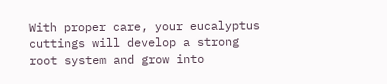With proper care, your eucalyptus cuttings will develop a strong root system and grow into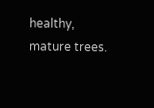healthy, mature trees.